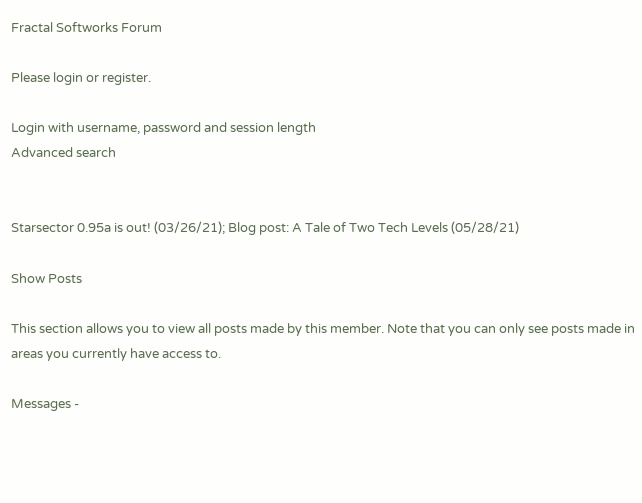Fractal Softworks Forum

Please login or register.

Login with username, password and session length
Advanced search


Starsector 0.95a is out! (03/26/21); Blog post: A Tale of Two Tech Levels (05/28/21)

Show Posts

This section allows you to view all posts made by this member. Note that you can only see posts made in areas you currently have access to.

Messages -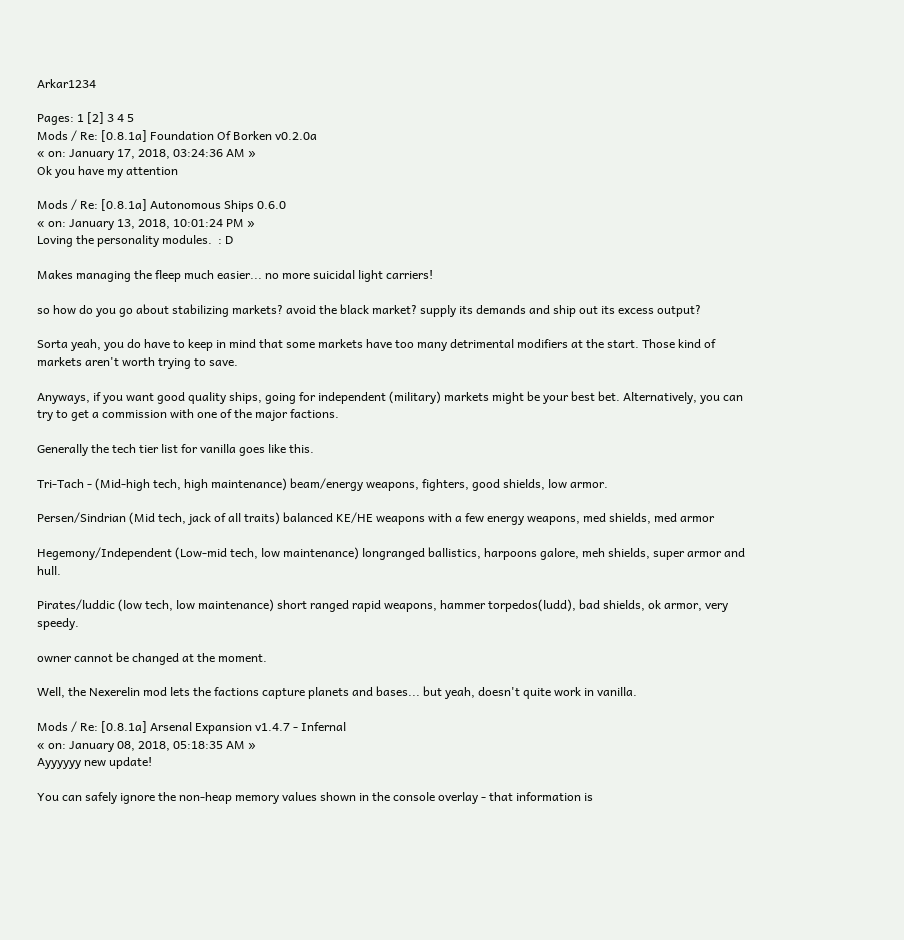Arkar1234

Pages: 1 [2] 3 4 5
Mods / Re: [0.8.1a] Foundation Of Borken v0.2.0a
« on: January 17, 2018, 03:24:36 AM »
Ok you have my attention

Mods / Re: [0.8.1a] Autonomous Ships 0.6.0
« on: January 13, 2018, 10:01:24 PM »
Loving the personality modules.  : D

Makes managing the fleep much easier... no more suicidal light carriers!

so how do you go about stabilizing markets? avoid the black market? supply its demands and ship out its excess output?

Sorta yeah, you do have to keep in mind that some markets have too many detrimental modifiers at the start. Those kind of markets aren't worth trying to save.

Anyways, if you want good quality ships, going for independent (military) markets might be your best bet. Alternatively, you can try to get a commission with one of the major factions.

Generally the tech tier list for vanilla goes like this.

Tri-Tach - (Mid-high tech, high maintenance) beam/energy weapons, fighters, good shields, low armor.

Persen/Sindrian (Mid tech, jack of all traits) balanced KE/HE weapons with a few energy weapons, med shields, med armor

Hegemony/Independent (Low-mid tech, low maintenance) longranged ballistics, harpoons galore, meh shields, super armor and hull.

Pirates/luddic (low tech, low maintenance) short ranged rapid weapons, hammer torpedos(ludd), bad shields, ok armor, very speedy.

owner cannot be changed at the moment.

Well, the Nexerelin mod lets the factions capture planets and bases... but yeah, doesn't quite work in vanilla.

Mods / Re: [0.8.1a] Arsenal Expansion v1.4.7 - Infernal
« on: January 08, 2018, 05:18:35 AM »
Ayyyyyy new update!

You can safely ignore the non-heap memory values shown in the console overlay - that information is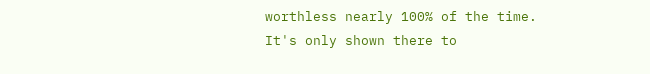worthless nearly 100% of the time. It's only shown there to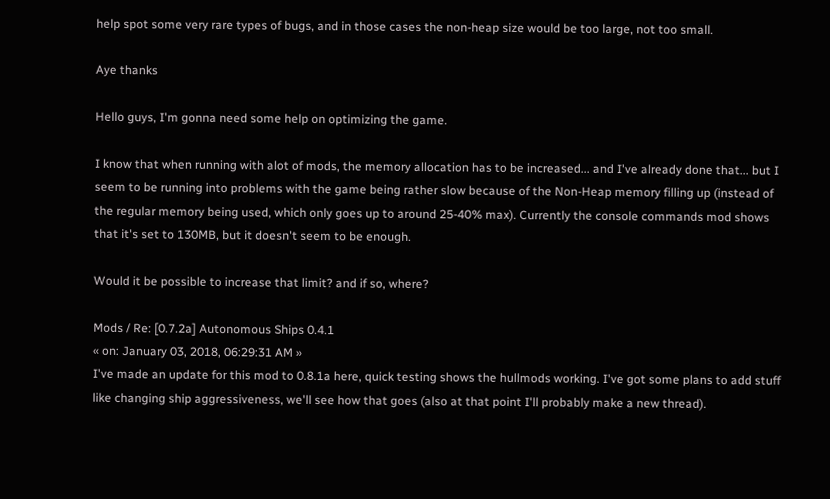help spot some very rare types of bugs, and in those cases the non-heap size would be too large, not too small.

Aye thanks

Hello guys, I'm gonna need some help on optimizing the game.

I know that when running with alot of mods, the memory allocation has to be increased... and I've already done that... but I seem to be running into problems with the game being rather slow because of the Non-Heap memory filling up (instead of the regular memory being used, which only goes up to around 25-40% max). Currently the console commands mod shows that it's set to 130MB, but it doesn't seem to be enough.

Would it be possible to increase that limit? and if so, where?

Mods / Re: [0.7.2a] Autonomous Ships 0.4.1
« on: January 03, 2018, 06:29:31 AM »
I've made an update for this mod to 0.8.1a here, quick testing shows the hullmods working. I've got some plans to add stuff like changing ship aggressiveness, we'll see how that goes (also at that point I'll probably make a new thread).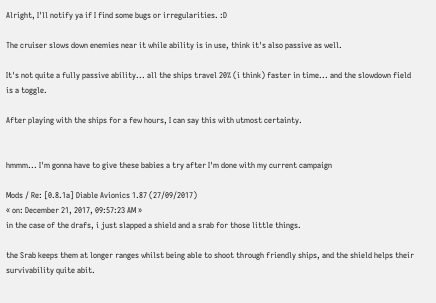Alright, I'll notify ya if I find some bugs or irregularities. :D

The cruiser slows down enemies near it while ability is in use, think it's also passive as well.

It's not quite a fully passive ability... all the ships travel 20% (i think) faster in time... and the slowdown field is a toggle.

After playing with the ships for a few hours, I can say this with utmost certainty.


hmmm... I'm gonna have to give these babies a try after I'm done with my current campaign

Mods / Re: [0.8.1a] Diable Avionics 1.87 (27/09/2017)
« on: December 21, 2017, 09:57:23 AM »
in the case of the drafs, i just slapped a shield and a srab for those little things.

the Srab keeps them at longer ranges whilst being able to shoot through friendly ships, and the shield helps their survivability quite abit.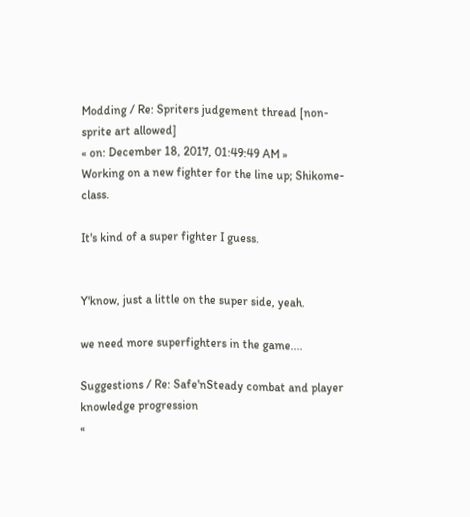Modding / Re: Spriters judgement thread [non-sprite art allowed]
« on: December 18, 2017, 01:49:49 AM »
Working on a new fighter for the line up; Shikome-class.

It's kind of a super fighter I guess.


Y'know, just a little on the super side, yeah.

we need more superfighters in the game....

Suggestions / Re: Safe'nSteady combat and player knowledge progression
«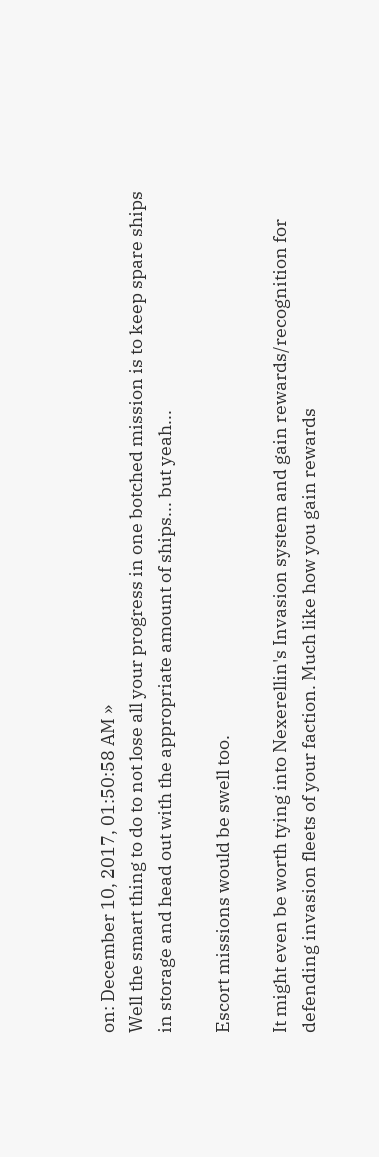on: December 10, 2017, 01:50:58 AM »
Well the smart thing to do to not lose all your progress in one botched mission is to keep spare ships in storage and head out with the appropriate amount of ships... but yeah...

Escort missions would be swell too.

It might even be worth tying into Nexerellin's Invasion system and gain rewards/recognition for defending invasion fleets of your faction. Much like how you gain rewards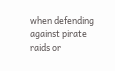when defending against pirate raids or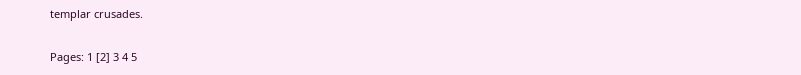templar crusades.

Pages: 1 [2] 3 4 5